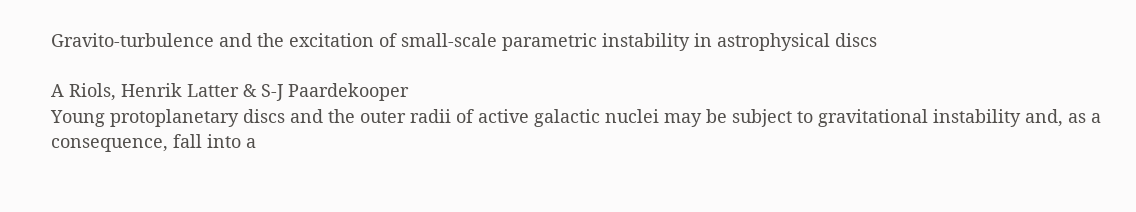Gravito-turbulence and the excitation of small-scale parametric instability in astrophysical discs

A Riols, Henrik Latter & S-J Paardekooper
Young protoplanetary discs and the outer radii of active galactic nuclei may be subject to gravitational instability and, as a consequence, fall into a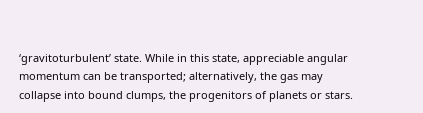‘gravitoturbulent’ state. While in this state, appreciable angular momentum can be transported; alternatively, the gas may collapse into bound clumps, the progenitors of planets or stars.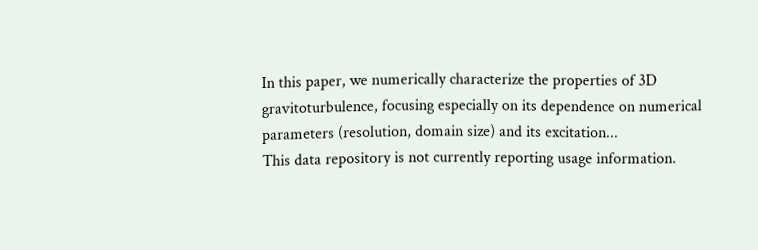In this paper, we numerically characterize the properties of 3D gravitoturbulence, focusing especially on its dependence on numerical parameters (resolution, domain size) and its excitation...
This data repository is not currently reporting usage information.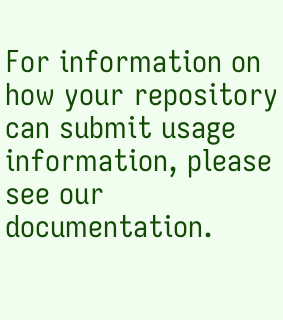For information on how your repository can submit usage information, please see our documentation.